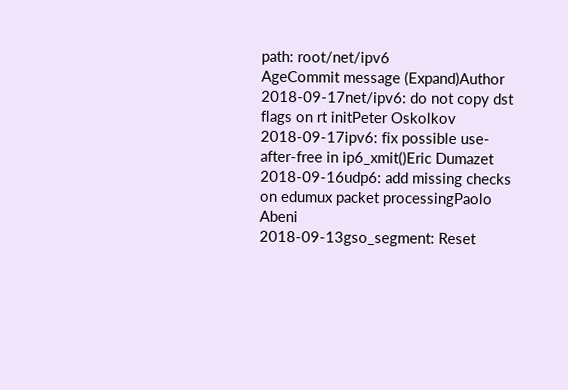path: root/net/ipv6
AgeCommit message (Expand)Author
2018-09-17net/ipv6: do not copy dst flags on rt initPeter Oskolkov
2018-09-17ipv6: fix possible use-after-free in ip6_xmit()Eric Dumazet
2018-09-16udp6: add missing checks on edumux packet processingPaolo Abeni
2018-09-13gso_segment: Reset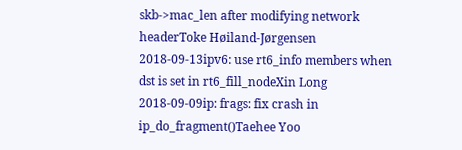skb->mac_len after modifying network headerToke Høiland-Jørgensen
2018-09-13ipv6: use rt6_info members when dst is set in rt6_fill_nodeXin Long
2018-09-09ip: frags: fix crash in ip_do_fragment()Taehee Yoo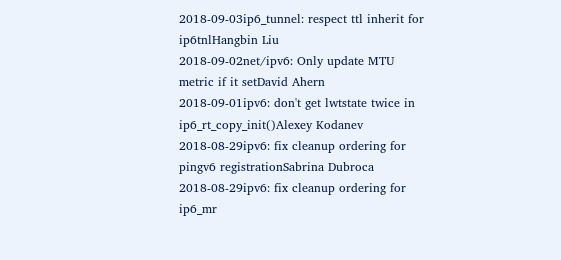2018-09-03ip6_tunnel: respect ttl inherit for ip6tnlHangbin Liu
2018-09-02net/ipv6: Only update MTU metric if it setDavid Ahern
2018-09-01ipv6: don't get lwtstate twice in ip6_rt_copy_init()Alexey Kodanev
2018-08-29ipv6: fix cleanup ordering for pingv6 registrationSabrina Dubroca
2018-08-29ipv6: fix cleanup ordering for ip6_mr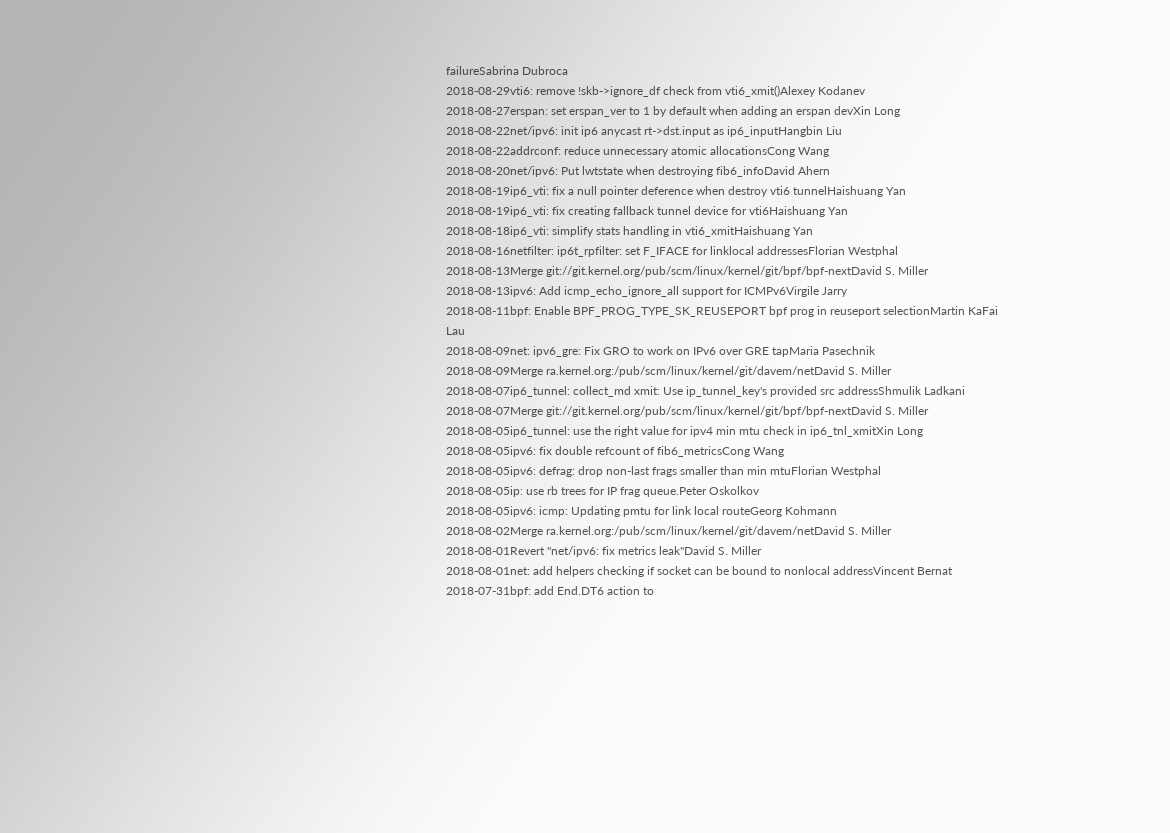failureSabrina Dubroca
2018-08-29vti6: remove !skb->ignore_df check from vti6_xmit()Alexey Kodanev
2018-08-27erspan: set erspan_ver to 1 by default when adding an erspan devXin Long
2018-08-22net/ipv6: init ip6 anycast rt->dst.input as ip6_inputHangbin Liu
2018-08-22addrconf: reduce unnecessary atomic allocationsCong Wang
2018-08-20net/ipv6: Put lwtstate when destroying fib6_infoDavid Ahern
2018-08-19ip6_vti: fix a null pointer deference when destroy vti6 tunnelHaishuang Yan
2018-08-19ip6_vti: fix creating fallback tunnel device for vti6Haishuang Yan
2018-08-18ip6_vti: simplify stats handling in vti6_xmitHaishuang Yan
2018-08-16netfilter: ip6t_rpfilter: set F_IFACE for linklocal addressesFlorian Westphal
2018-08-13Merge git://git.kernel.org/pub/scm/linux/kernel/git/bpf/bpf-nextDavid S. Miller
2018-08-13ipv6: Add icmp_echo_ignore_all support for ICMPv6Virgile Jarry
2018-08-11bpf: Enable BPF_PROG_TYPE_SK_REUSEPORT bpf prog in reuseport selectionMartin KaFai Lau
2018-08-09net: ipv6_gre: Fix GRO to work on IPv6 over GRE tapMaria Pasechnik
2018-08-09Merge ra.kernel.org:/pub/scm/linux/kernel/git/davem/netDavid S. Miller
2018-08-07ip6_tunnel: collect_md xmit: Use ip_tunnel_key's provided src addressShmulik Ladkani
2018-08-07Merge git://git.kernel.org/pub/scm/linux/kernel/git/bpf/bpf-nextDavid S. Miller
2018-08-05ip6_tunnel: use the right value for ipv4 min mtu check in ip6_tnl_xmitXin Long
2018-08-05ipv6: fix double refcount of fib6_metricsCong Wang
2018-08-05ipv6: defrag: drop non-last frags smaller than min mtuFlorian Westphal
2018-08-05ip: use rb trees for IP frag queue.Peter Oskolkov
2018-08-05ipv6: icmp: Updating pmtu for link local routeGeorg Kohmann
2018-08-02Merge ra.kernel.org:/pub/scm/linux/kernel/git/davem/netDavid S. Miller
2018-08-01Revert "net/ipv6: fix metrics leak"David S. Miller
2018-08-01net: add helpers checking if socket can be bound to nonlocal addressVincent Bernat
2018-07-31bpf: add End.DT6 action to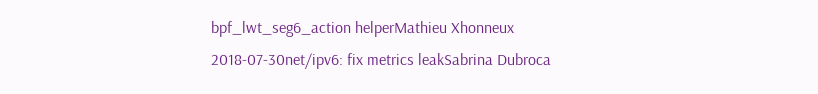bpf_lwt_seg6_action helperMathieu Xhonneux
2018-07-30net/ipv6: fix metrics leakSabrina Dubroca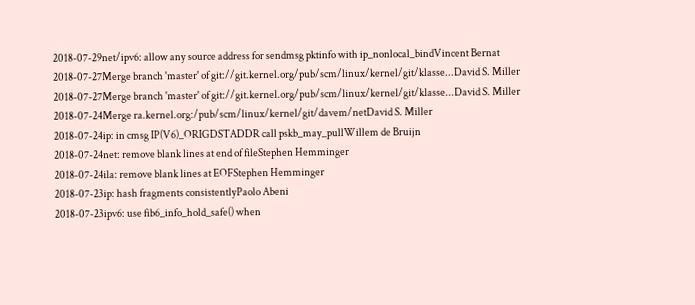2018-07-29net/ipv6: allow any source address for sendmsg pktinfo with ip_nonlocal_bindVincent Bernat
2018-07-27Merge branch 'master' of git://git.kernel.org/pub/scm/linux/kernel/git/klasse...David S. Miller
2018-07-27Merge branch 'master' of git://git.kernel.org/pub/scm/linux/kernel/git/klasse...David S. Miller
2018-07-24Merge ra.kernel.org:/pub/scm/linux/kernel/git/davem/netDavid S. Miller
2018-07-24ip: in cmsg IP(V6)_ORIGDSTADDR call pskb_may_pullWillem de Bruijn
2018-07-24net: remove blank lines at end of fileStephen Hemminger
2018-07-24ila: remove blank lines at EOFStephen Hemminger
2018-07-23ip: hash fragments consistentlyPaolo Abeni
2018-07-23ipv6: use fib6_info_hold_safe() when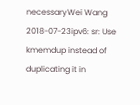necessaryWei Wang
2018-07-23ipv6: sr: Use kmemdup instead of duplicating it in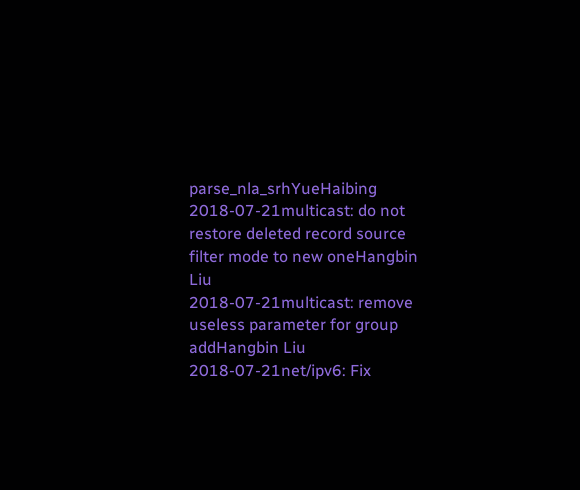parse_nla_srhYueHaibing
2018-07-21multicast: do not restore deleted record source filter mode to new oneHangbin Liu
2018-07-21multicast: remove useless parameter for group addHangbin Liu
2018-07-21net/ipv6: Fix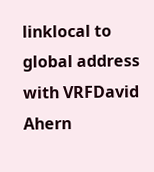linklocal to global address with VRFDavid Ahern